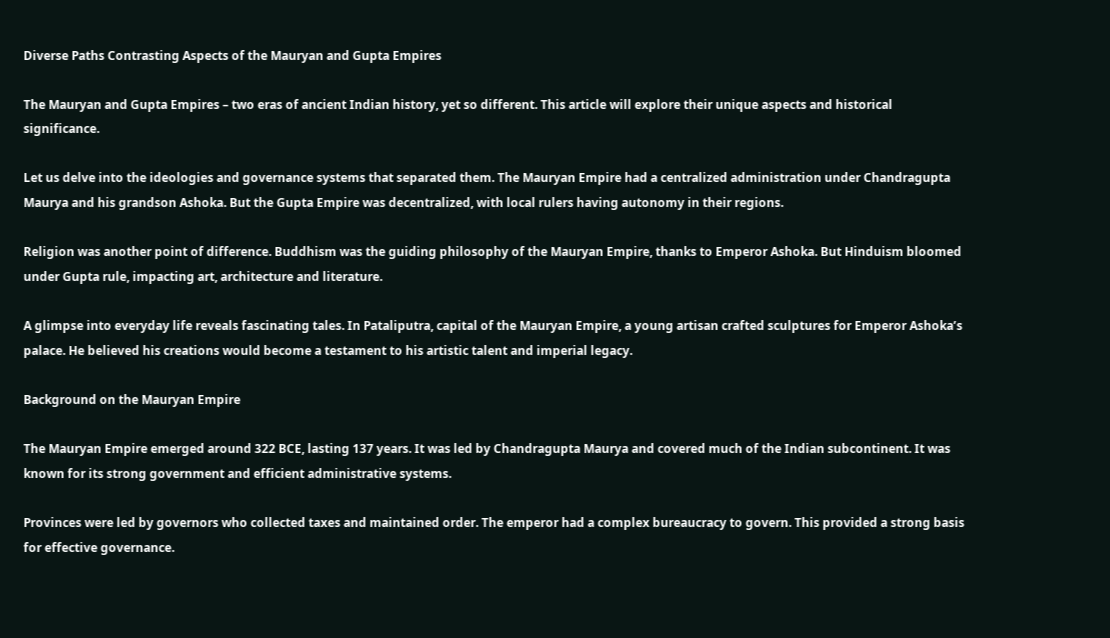Diverse Paths Contrasting Aspects of the Mauryan and Gupta Empires

The Mauryan and Gupta Empires – two eras of ancient Indian history, yet so different. This article will explore their unique aspects and historical significance.

Let us delve into the ideologies and governance systems that separated them. The Mauryan Empire had a centralized administration under Chandragupta Maurya and his grandson Ashoka. But the Gupta Empire was decentralized, with local rulers having autonomy in their regions.

Religion was another point of difference. Buddhism was the guiding philosophy of the Mauryan Empire, thanks to Emperor Ashoka. But Hinduism bloomed under Gupta rule, impacting art, architecture and literature.

A glimpse into everyday life reveals fascinating tales. In Pataliputra, capital of the Mauryan Empire, a young artisan crafted sculptures for Emperor Ashoka’s palace. He believed his creations would become a testament to his artistic talent and imperial legacy.

Background on the Mauryan Empire

The Mauryan Empire emerged around 322 BCE, lasting 137 years. It was led by Chandragupta Maurya and covered much of the Indian subcontinent. It was known for its strong government and efficient administrative systems.

Provinces were led by governors who collected taxes and maintained order. The emperor had a complex bureaucracy to govern. This provided a strong basis for effective governance.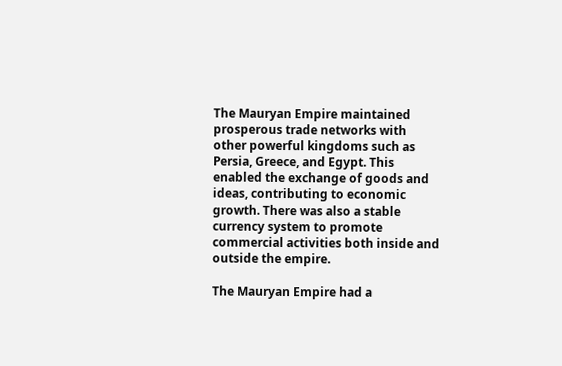The Mauryan Empire maintained prosperous trade networks with other powerful kingdoms such as Persia, Greece, and Egypt. This enabled the exchange of goods and ideas, contributing to economic growth. There was also a stable currency system to promote commercial activities both inside and outside the empire.

The Mauryan Empire had a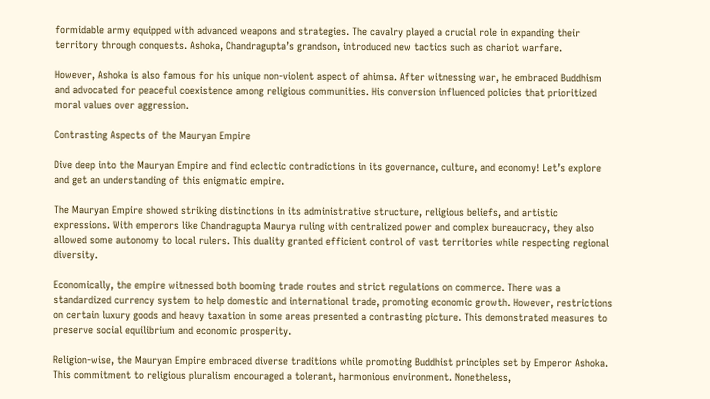formidable army equipped with advanced weapons and strategies. The cavalry played a crucial role in expanding their territory through conquests. Ashoka, Chandragupta’s grandson, introduced new tactics such as chariot warfare.

However, Ashoka is also famous for his unique non-violent aspect of ahimsa. After witnessing war, he embraced Buddhism and advocated for peaceful coexistence among religious communities. His conversion influenced policies that prioritized moral values over aggression.

Contrasting Aspects of the Mauryan Empire

Dive deep into the Mauryan Empire and find eclectic contradictions in its governance, culture, and economy! Let’s explore and get an understanding of this enigmatic empire.

The Mauryan Empire showed striking distinctions in its administrative structure, religious beliefs, and artistic expressions. With emperors like Chandragupta Maurya ruling with centralized power and complex bureaucracy, they also allowed some autonomy to local rulers. This duality granted efficient control of vast territories while respecting regional diversity.

Economically, the empire witnessed both booming trade routes and strict regulations on commerce. There was a standardized currency system to help domestic and international trade, promoting economic growth. However, restrictions on certain luxury goods and heavy taxation in some areas presented a contrasting picture. This demonstrated measures to preserve social equilibrium and economic prosperity.

Religion-wise, the Mauryan Empire embraced diverse traditions while promoting Buddhist principles set by Emperor Ashoka. This commitment to religious pluralism encouraged a tolerant, harmonious environment. Nonetheless,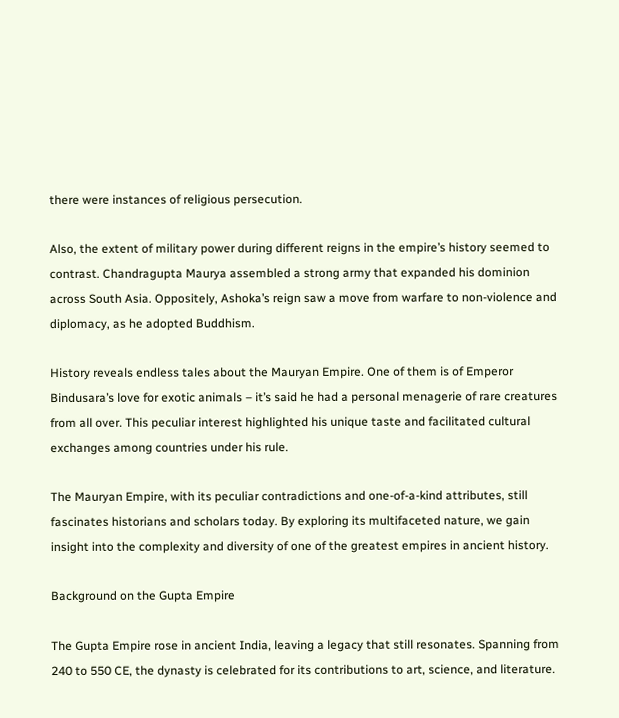there were instances of religious persecution.

Also, the extent of military power during different reigns in the empire’s history seemed to contrast. Chandragupta Maurya assembled a strong army that expanded his dominion across South Asia. Oppositely, Ashoka’s reign saw a move from warfare to non-violence and diplomacy, as he adopted Buddhism.

History reveals endless tales about the Mauryan Empire. One of them is of Emperor Bindusara’s love for exotic animals – it’s said he had a personal menagerie of rare creatures from all over. This peculiar interest highlighted his unique taste and facilitated cultural exchanges among countries under his rule.

The Mauryan Empire, with its peculiar contradictions and one-of-a-kind attributes, still fascinates historians and scholars today. By exploring its multifaceted nature, we gain insight into the complexity and diversity of one of the greatest empires in ancient history.

Background on the Gupta Empire

The Gupta Empire rose in ancient India, leaving a legacy that still resonates. Spanning from 240 to 550 CE, the dynasty is celebrated for its contributions to art, science, and literature.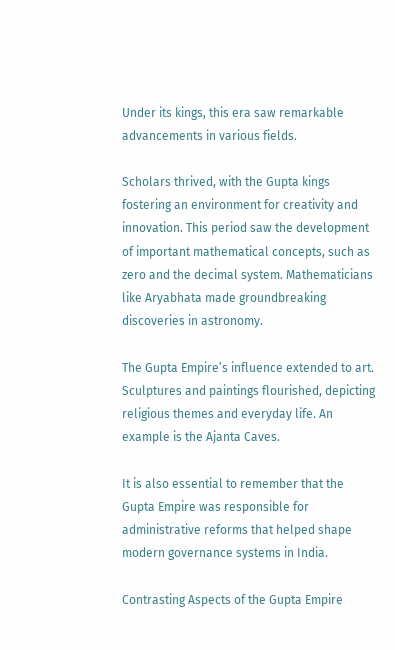Under its kings, this era saw remarkable advancements in various fields.

Scholars thrived, with the Gupta kings fostering an environment for creativity and innovation. This period saw the development of important mathematical concepts, such as zero and the decimal system. Mathematicians like Aryabhata made groundbreaking discoveries in astronomy.

The Gupta Empire’s influence extended to art. Sculptures and paintings flourished, depicting religious themes and everyday life. An example is the Ajanta Caves.

It is also essential to remember that the Gupta Empire was responsible for administrative reforms that helped shape modern governance systems in India.

Contrasting Aspects of the Gupta Empire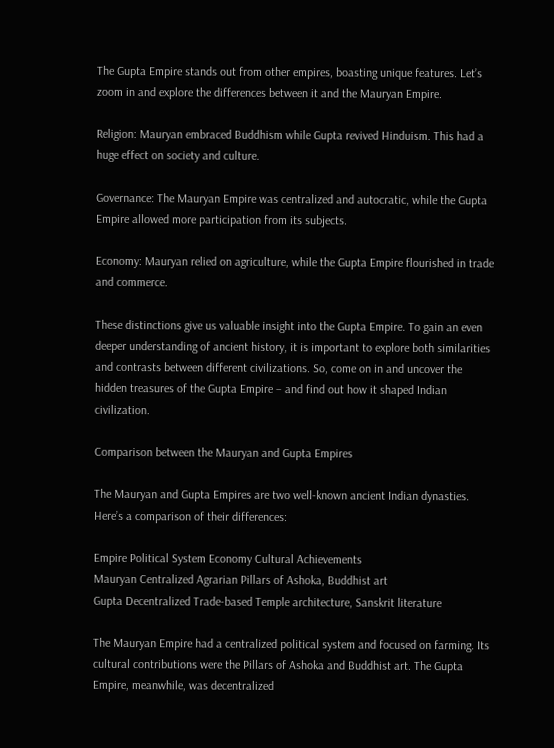The Gupta Empire stands out from other empires, boasting unique features. Let’s zoom in and explore the differences between it and the Mauryan Empire.

Religion: Mauryan embraced Buddhism while Gupta revived Hinduism. This had a huge effect on society and culture.

Governance: The Mauryan Empire was centralized and autocratic, while the Gupta Empire allowed more participation from its subjects.

Economy: Mauryan relied on agriculture, while the Gupta Empire flourished in trade and commerce.

These distinctions give us valuable insight into the Gupta Empire. To gain an even deeper understanding of ancient history, it is important to explore both similarities and contrasts between different civilizations. So, come on in and uncover the hidden treasures of the Gupta Empire – and find out how it shaped Indian civilization.

Comparison between the Mauryan and Gupta Empires

The Mauryan and Gupta Empires are two well-known ancient Indian dynasties. Here’s a comparison of their differences:

Empire Political System Economy Cultural Achievements
Mauryan Centralized Agrarian Pillars of Ashoka, Buddhist art
Gupta Decentralized Trade-based Temple architecture, Sanskrit literature

The Mauryan Empire had a centralized political system and focused on farming. Its cultural contributions were the Pillars of Ashoka and Buddhist art. The Gupta Empire, meanwhile, was decentralized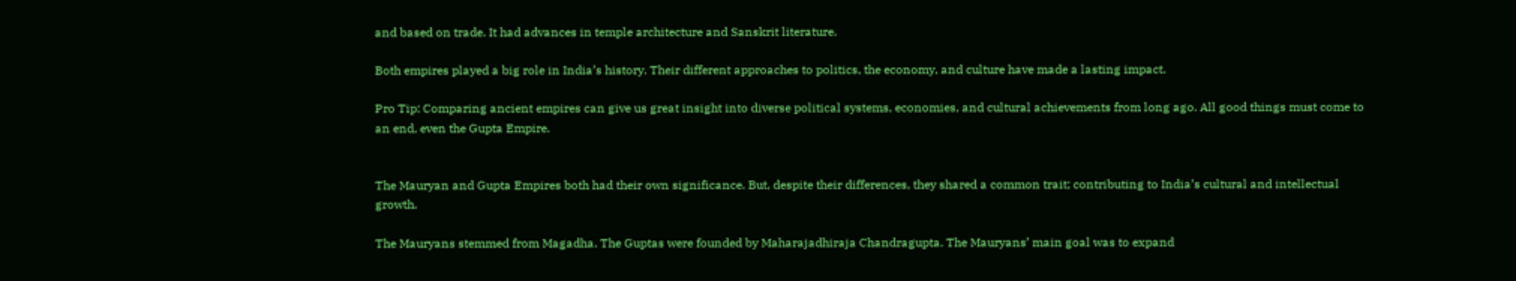and based on trade. It had advances in temple architecture and Sanskrit literature.

Both empires played a big role in India’s history. Their different approaches to politics, the economy, and culture have made a lasting impact.

Pro Tip: Comparing ancient empires can give us great insight into diverse political systems, economies, and cultural achievements from long ago. All good things must come to an end, even the Gupta Empire.


The Mauryan and Gupta Empires both had their own significance. But, despite their differences, they shared a common trait; contributing to India’s cultural and intellectual growth.

The Mauryans stemmed from Magadha. The Guptas were founded by Maharajadhiraja Chandragupta. The Mauryans’ main goal was to expand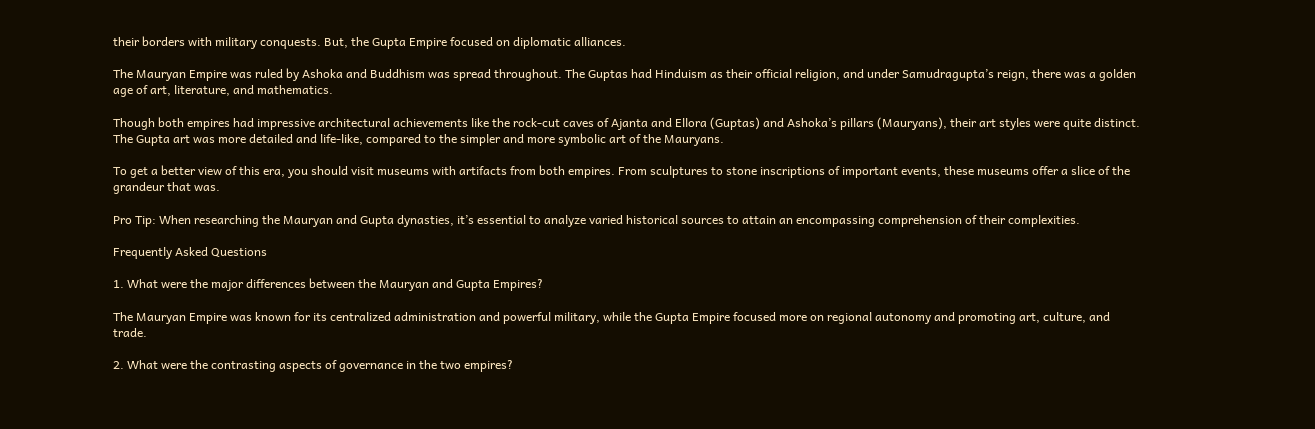their borders with military conquests. But, the Gupta Empire focused on diplomatic alliances.

The Mauryan Empire was ruled by Ashoka and Buddhism was spread throughout. The Guptas had Hinduism as their official religion, and under Samudragupta’s reign, there was a golden age of art, literature, and mathematics.

Though both empires had impressive architectural achievements like the rock-cut caves of Ajanta and Ellora (Guptas) and Ashoka’s pillars (Mauryans), their art styles were quite distinct. The Gupta art was more detailed and life-like, compared to the simpler and more symbolic art of the Mauryans.

To get a better view of this era, you should visit museums with artifacts from both empires. From sculptures to stone inscriptions of important events, these museums offer a slice of the grandeur that was.

Pro Tip: When researching the Mauryan and Gupta dynasties, it’s essential to analyze varied historical sources to attain an encompassing comprehension of their complexities.

Frequently Asked Questions

1. What were the major differences between the Mauryan and Gupta Empires?

The Mauryan Empire was known for its centralized administration and powerful military, while the Gupta Empire focused more on regional autonomy and promoting art, culture, and trade.

2. What were the contrasting aspects of governance in the two empires?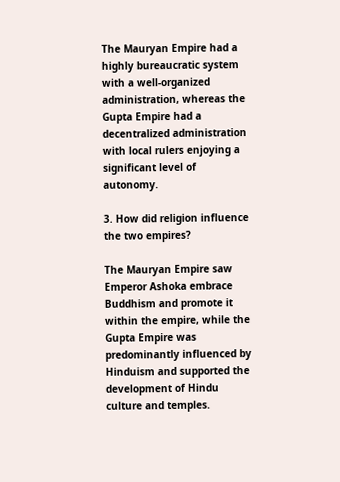The Mauryan Empire had a highly bureaucratic system with a well-organized administration, whereas the Gupta Empire had a decentralized administration with local rulers enjoying a significant level of autonomy.

3. How did religion influence the two empires?

The Mauryan Empire saw Emperor Ashoka embrace Buddhism and promote it within the empire, while the Gupta Empire was predominantly influenced by Hinduism and supported the development of Hindu culture and temples.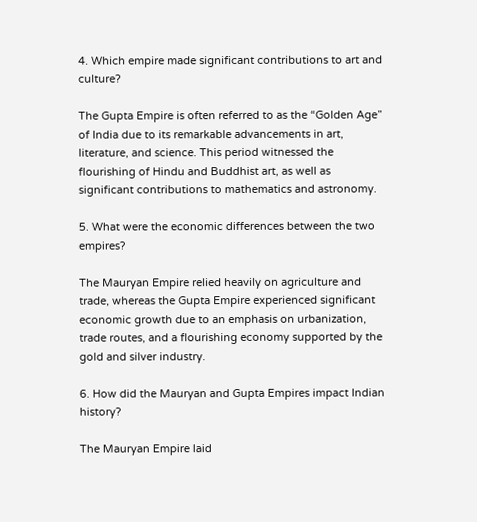4. Which empire made significant contributions to art and culture?

The Gupta Empire is often referred to as the “Golden Age” of India due to its remarkable advancements in art, literature, and science. This period witnessed the flourishing of Hindu and Buddhist art, as well as significant contributions to mathematics and astronomy.

5. What were the economic differences between the two empires?

The Mauryan Empire relied heavily on agriculture and trade, whereas the Gupta Empire experienced significant economic growth due to an emphasis on urbanization, trade routes, and a flourishing economy supported by the gold and silver industry.

6. How did the Mauryan and Gupta Empires impact Indian history?

The Mauryan Empire laid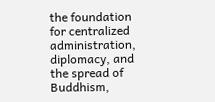the foundation for centralized administration, diplomacy, and the spread of Buddhism,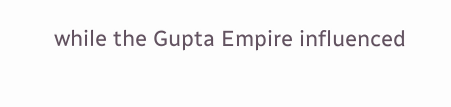while the Gupta Empire influenced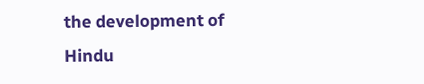the development of Hindu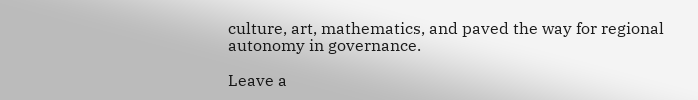culture, art, mathematics, and paved the way for regional autonomy in governance.

Leave a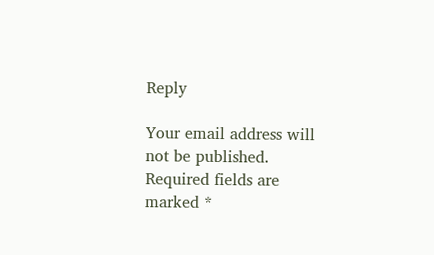Reply

Your email address will not be published. Required fields are marked *